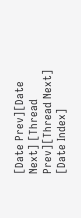[Date Prev][Date Next] [Thread Prev][Thread Next] [Date Index]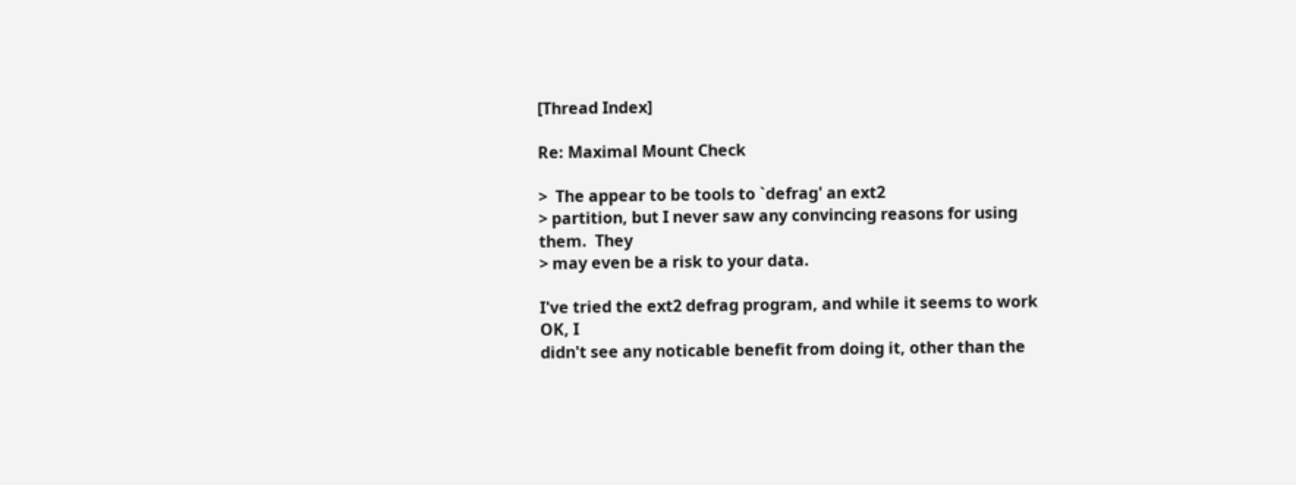[Thread Index]

Re: Maximal Mount Check

>  The appear to be tools to `defrag' an ext2
> partition, but I never saw any convincing reasons for using them.  They
> may even be a risk to your data.

I've tried the ext2 defrag program, and while it seems to work OK, I
didn't see any noticable benefit from doing it, other than the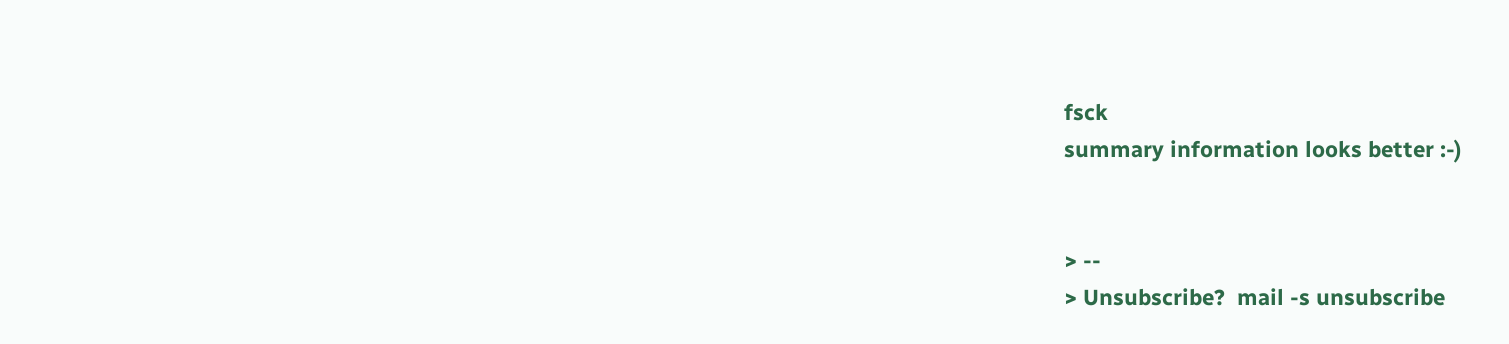fsck
summary information looks better :-)


> --
> Unsubscribe?  mail -s unsubscribe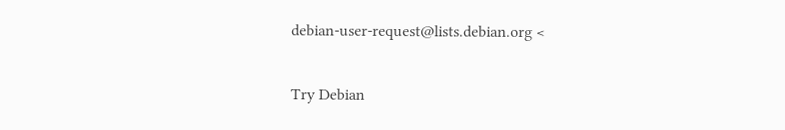debian-user-request@lists.debian.org <

Try Debian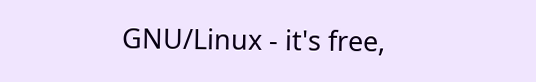GNU/Linux - it's free,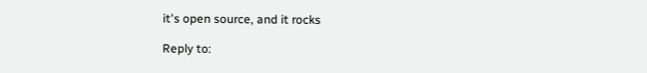it's open source, and it rocks

Reply to: